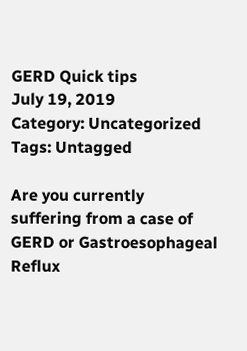GERD Quick tips
July 19, 2019
Category: Uncategorized
Tags: Untagged

Are you currently suffering from a case of GERD or Gastroesophageal Reflux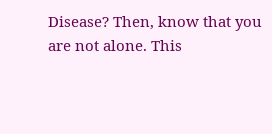Disease? Then, know that you are not alone. This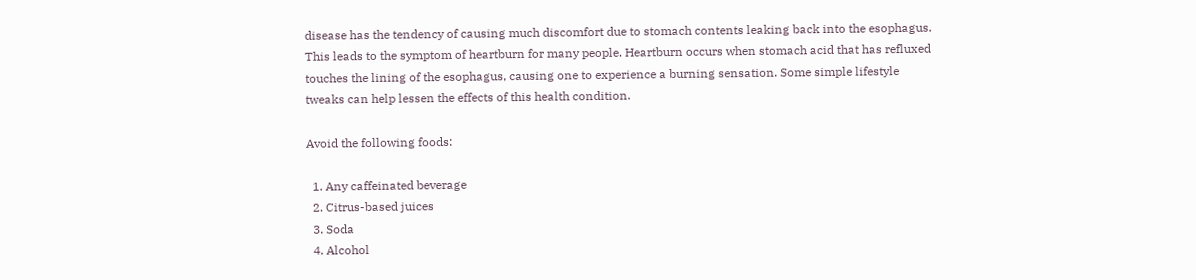disease has the tendency of causing much discomfort due to stomach contents leaking back into the esophagus. This leads to the symptom of heartburn for many people. Heartburn occurs when stomach acid that has refluxed touches the lining of the esophagus, causing one to experience a burning sensation. Some simple lifestyle tweaks can help lessen the effects of this health condition.

Avoid the following foods:

  1. Any caffeinated beverage
  2. Citrus-based juices
  3. Soda
  4. Alcohol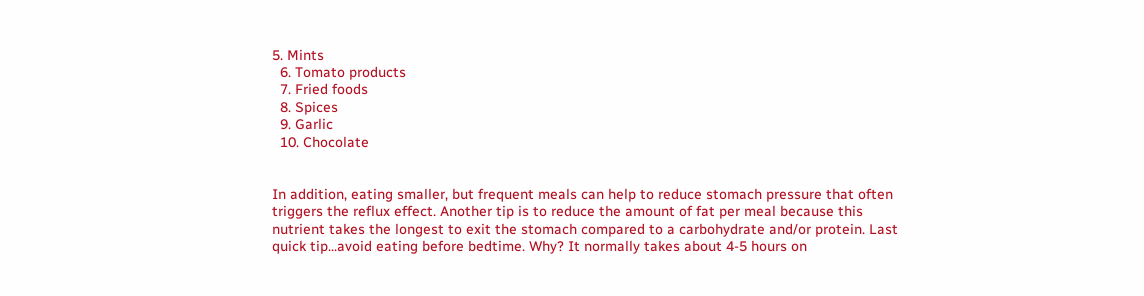5. Mints
  6. Tomato products
  7. Fried foods
  8. Spices
  9. Garlic
  10. Chocolate


In addition, eating smaller, but frequent meals can help to reduce stomach pressure that often triggers the reflux effect. Another tip is to reduce the amount of fat per meal because this nutrient takes the longest to exit the stomach compared to a carbohydrate and/or protein. Last quick tip...avoid eating before bedtime. Why? It normally takes about 4-5 hours on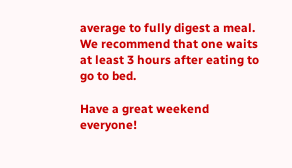average to fully digest a meal. We recommend that one waits at least 3 hours after eating to go to bed.

Have a great weekend everyone!